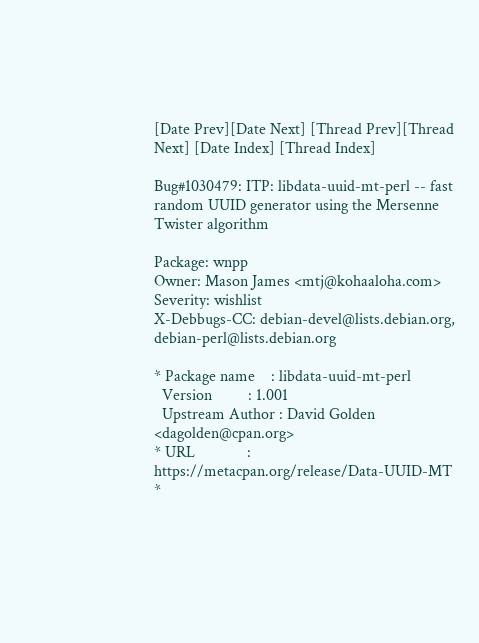[Date Prev][Date Next] [Thread Prev][Thread Next] [Date Index] [Thread Index]

Bug#1030479: ITP: libdata-uuid-mt-perl -- fast random UUID generator using the Mersenne Twister algorithm

Package: wnpp
Owner: Mason James <mtj@kohaaloha.com>
Severity: wishlist
X-Debbugs-CC: debian-devel@lists.debian.org, debian-perl@lists.debian.org

* Package name    : libdata-uuid-mt-perl
  Version         : 1.001
  Upstream Author : David Golden <dagolden@cpan.org>
* URL             : https://metacpan.org/release/Data-UUID-MT
*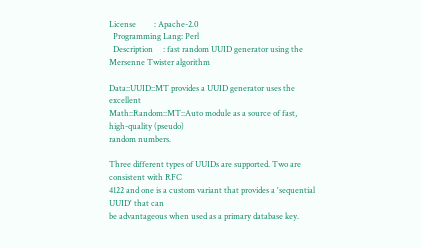License         : Apache-2.0
  Programming Lang: Perl
  Description     : fast random UUID generator using the Mersenne Twister algorithm

Data::UUID::MT provides a UUID generator uses the excellent
Math::Random::MT::Auto module as a source of fast, high-quality (pseudo)
random numbers.

Three different types of UUIDs are supported. Two are consistent with RFC
4122 and one is a custom variant that provides a 'sequential UUID' that can
be advantageous when used as a primary database key.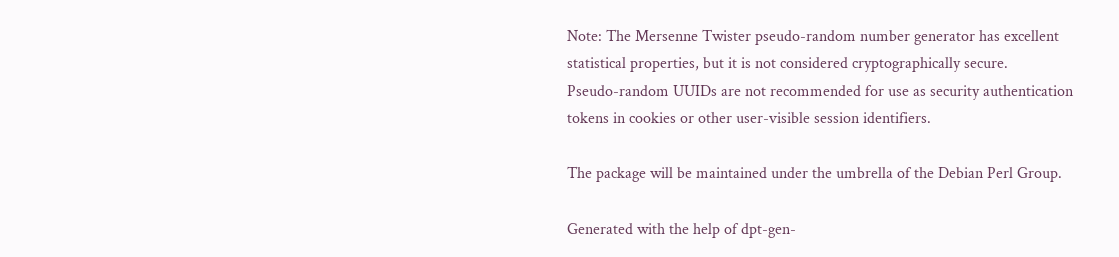Note: The Mersenne Twister pseudo-random number generator has excellent
statistical properties, but it is not considered cryptographically secure.
Pseudo-random UUIDs are not recommended for use as security authentication
tokens in cookies or other user-visible session identifiers.

The package will be maintained under the umbrella of the Debian Perl Group.

Generated with the help of dpt-gen-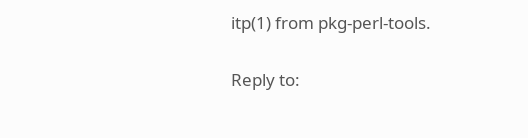itp(1) from pkg-perl-tools.

Reply to: